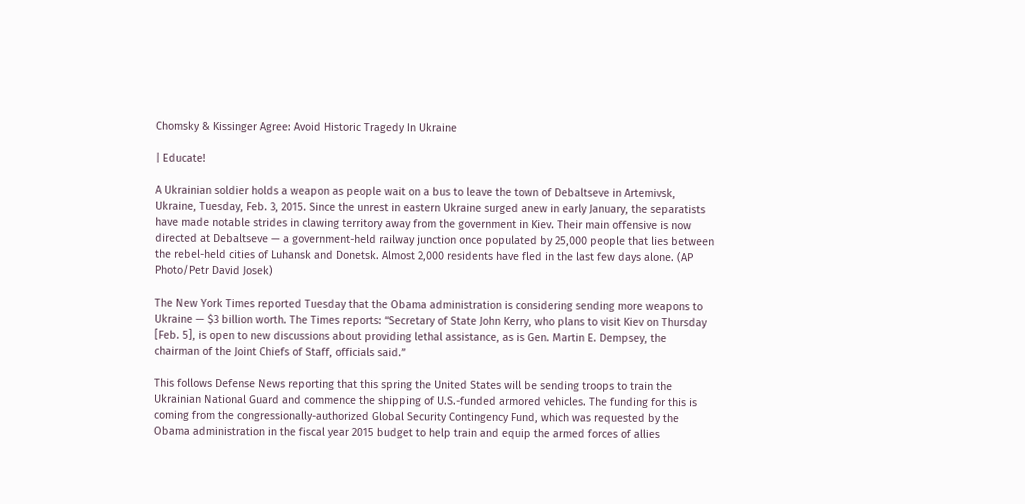Chomsky & Kissinger Agree: Avoid Historic Tragedy In Ukraine

| Educate!

A Ukrainian soldier holds a weapon as people wait on a bus to leave the town of Debaltseve in Artemivsk, Ukraine, Tuesday, Feb. 3, 2015. Since the unrest in eastern Ukraine surged anew in early January, the separatists have made notable strides in clawing territory away from the government in Kiev. Their main offensive is now directed at Debaltseve — a government-held railway junction once populated by 25,000 people that lies between the rebel-held cities of Luhansk and Donetsk. Almost 2,000 residents have fled in the last few days alone. (AP Photo/Petr David Josek)

The New York Times reported Tuesday that the Obama administration is considering sending more weapons to Ukraine — $3 billion worth. The Times reports: “Secretary of State John Kerry, who plans to visit Kiev on Thursday [Feb. 5], is open to new discussions about providing lethal assistance, as is Gen. Martin E. Dempsey, the chairman of the Joint Chiefs of Staff, officials said.”

This follows Defense News reporting that this spring the United States will be sending troops to train the Ukrainian National Guard and commence the shipping of U.S.-funded armored vehicles. The funding for this is coming from the congressionally-authorized Global Security Contingency Fund, which was requested by the Obama administration in the fiscal year 2015 budget to help train and equip the armed forces of allies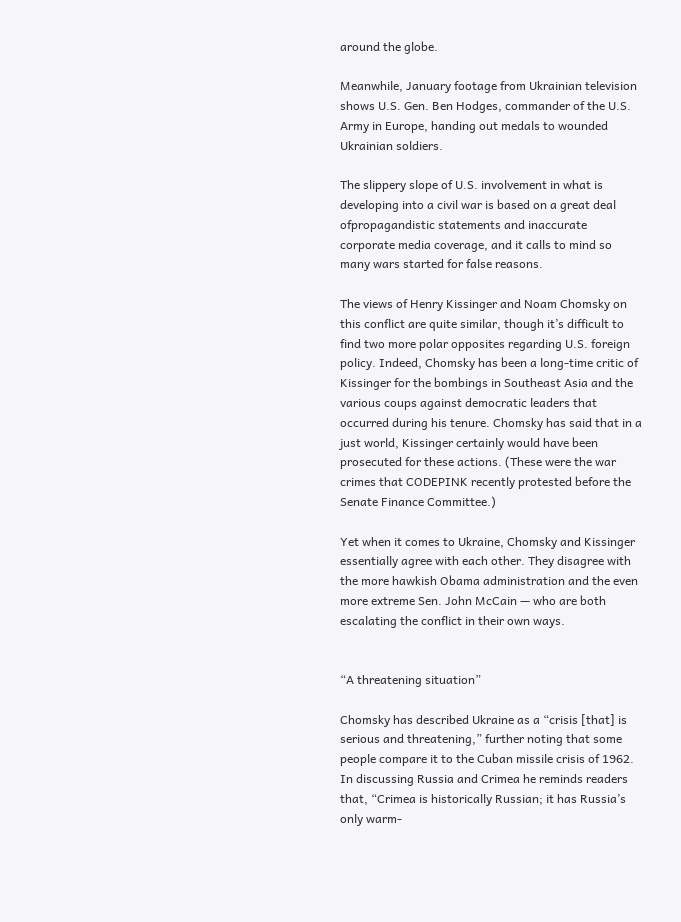around the globe.

Meanwhile, January footage from Ukrainian television shows U.S. Gen. Ben Hodges, commander of the U.S. Army in Europe, handing out medals to wounded Ukrainian soldiers.

The slippery slope of U.S. involvement in what is developing into a civil war is based on a great deal ofpropagandistic statements and inaccurate corporate media coverage, and it calls to mind so many wars started for false reasons.

The views of Henry Kissinger and Noam Chomsky on this conflict are quite similar, though it’s difficult to find two more polar opposites regarding U.S. foreign policy. Indeed, Chomsky has been a long-time critic of Kissinger for the bombings in Southeast Asia and the various coups against democratic leaders that occurred during his tenure. Chomsky has said that in a just world, Kissinger certainly would have been prosecuted for these actions. (These were the war crimes that CODEPINK recently protested before the Senate Finance Committee.)

Yet when it comes to Ukraine, Chomsky and Kissinger essentially agree with each other. They disagree with the more hawkish Obama administration and the even more extreme Sen. John McCain — who are both escalating the conflict in their own ways.


“A threatening situation”

Chomsky has described Ukraine as a “crisis [that] is serious and threatening,” further noting that some people compare it to the Cuban missile crisis of 1962. In discussing Russia and Crimea he reminds readers that, “Crimea is historically Russian; it has Russia’s only warm-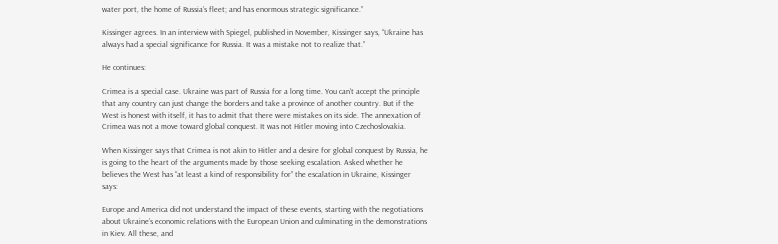water port, the home of Russia’s fleet; and has enormous strategic significance.”

Kissinger agrees. In an interview with Spiegel, published in November, Kissinger says, “Ukraine has always had a special significance for Russia. It was a mistake not to realize that.”

He continues:

Crimea is a special case. Ukraine was part of Russia for a long time. You can’t accept the principle that any country can just change the borders and take a province of another country. But if the West is honest with itself, it has to admit that there were mistakes on its side. The annexation of Crimea was not a move toward global conquest. It was not Hitler moving into Czechoslovakia.

When Kissinger says that Crimea is not akin to Hitler and a desire for global conquest by Russia, he is going to the heart of the arguments made by those seeking escalation. Asked whether he believes the West has “at least a kind of responsibility for” the escalation in Ukraine, Kissinger says:

Europe and America did not understand the impact of these events, starting with the negotiations about Ukraine’s economic relations with the European Union and culminating in the demonstrations in Kiev. All these, and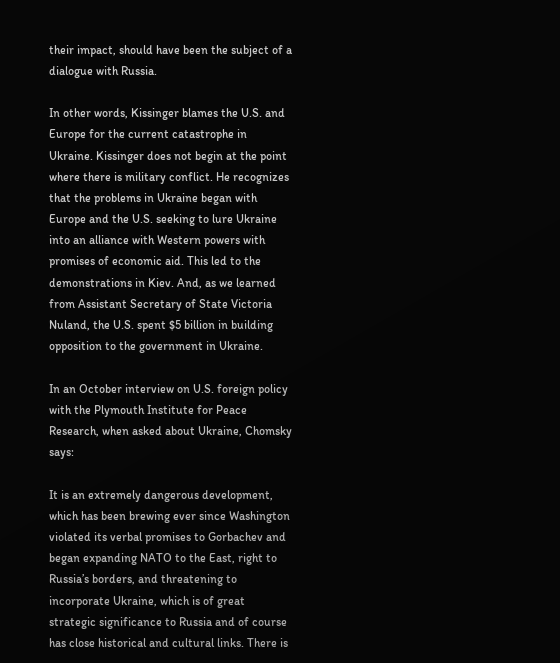their impact, should have been the subject of a dialogue with Russia.

In other words, Kissinger blames the U.S. and Europe for the current catastrophe in Ukraine. Kissinger does not begin at the point where there is military conflict. He recognizes that the problems in Ukraine began with Europe and the U.S. seeking to lure Ukraine into an alliance with Western powers with promises of economic aid. This led to the demonstrations in Kiev. And, as we learned from Assistant Secretary of State Victoria Nuland, the U.S. spent $5 billion in building opposition to the government in Ukraine.

In an October interview on U.S. foreign policy with the Plymouth Institute for Peace Research, when asked about Ukraine, Chomsky says:

It is an extremely dangerous development, which has been brewing ever since Washington violated its verbal promises to Gorbachev and began expanding NATO to the East, right to Russia’s borders, and threatening to incorporate Ukraine, which is of great strategic significance to Russia and of course has close historical and cultural links. There is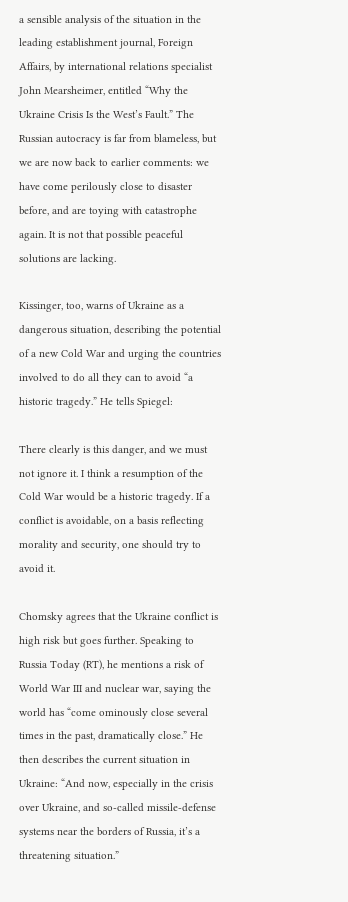a sensible analysis of the situation in the leading establishment journal, Foreign Affairs, by international relations specialist John Mearsheimer, entitled “Why the Ukraine Crisis Is the West’s Fault.” The Russian autocracy is far from blameless, but we are now back to earlier comments: we have come perilously close to disaster before, and are toying with catastrophe again. It is not that possible peaceful solutions are lacking.

Kissinger, too, warns of Ukraine as a dangerous situation, describing the potential of a new Cold War and urging the countries involved to do all they can to avoid “a historic tragedy.” He tells Spiegel:

There clearly is this danger, and we must not ignore it. I think a resumption of the Cold War would be a historic tragedy. If a conflict is avoidable, on a basis reflecting morality and security, one should try to avoid it.

Chomsky agrees that the Ukraine conflict is high risk but goes further. Speaking to Russia Today (RT), he mentions a risk of World War III and nuclear war, saying the world has “come ominously close several times in the past, dramatically close.” He then describes the current situation in Ukraine: “And now, especially in the crisis over Ukraine, and so-called missile-defense systems near the borders of Russia, it’s a threatening situation.”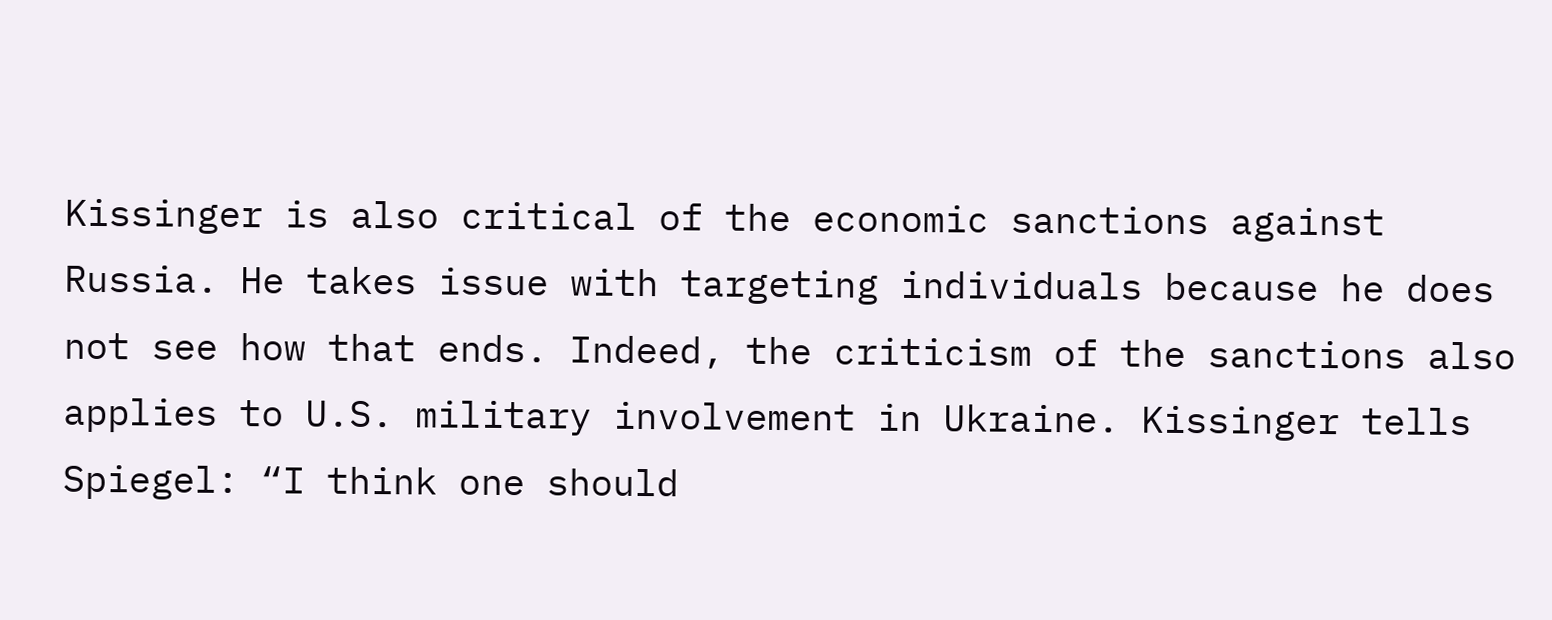Kissinger is also critical of the economic sanctions against Russia. He takes issue with targeting individuals because he does not see how that ends. Indeed, the criticism of the sanctions also applies to U.S. military involvement in Ukraine. Kissinger tells Spiegel: “I think one should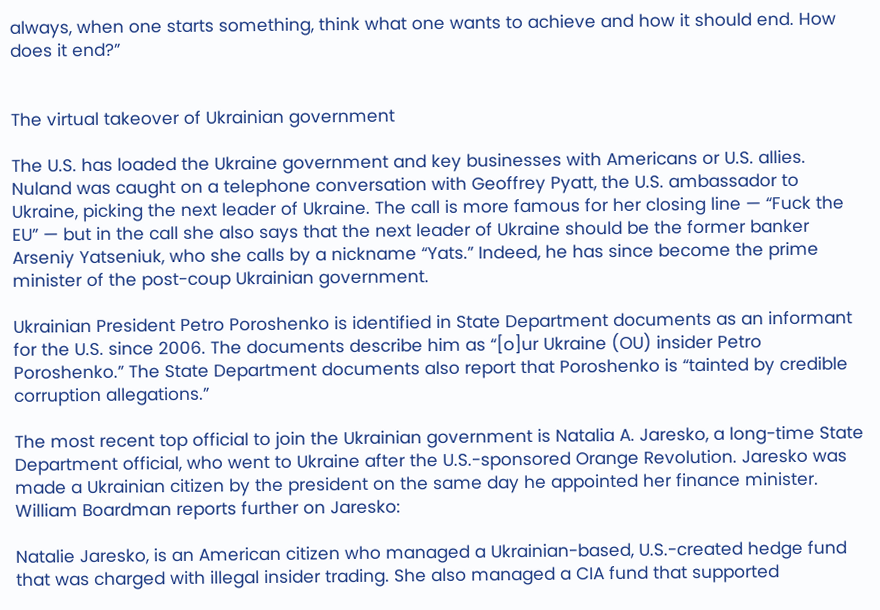always, when one starts something, think what one wants to achieve and how it should end. How does it end?”


The virtual takeover of Ukrainian government

The U.S. has loaded the Ukraine government and key businesses with Americans or U.S. allies. Nuland was caught on a telephone conversation with Geoffrey Pyatt, the U.S. ambassador to Ukraine, picking the next leader of Ukraine. The call is more famous for her closing line — “Fuck the EU” — but in the call she also says that the next leader of Ukraine should be the former banker Arseniy Yatseniuk, who she calls by a nickname “Yats.” Indeed, he has since become the prime minister of the post-coup Ukrainian government.

Ukrainian President Petro Poroshenko is identified in State Department documents as an informant for the U.S. since 2006. The documents describe him as “[o]ur Ukraine (OU) insider Petro Poroshenko.” The State Department documents also report that Poroshenko is “tainted by credible corruption allegations.”

The most recent top official to join the Ukrainian government is Natalia A. Jaresko, a long-time State Department official, who went to Ukraine after the U.S.-sponsored Orange Revolution. Jaresko was made a Ukrainian citizen by the president on the same day he appointed her finance minister. William Boardman reports further on Jaresko:

Natalie Jaresko, is an American citizen who managed a Ukrainian-based, U.S.-created hedge fund that was charged with illegal insider trading. She also managed a CIA fund that supported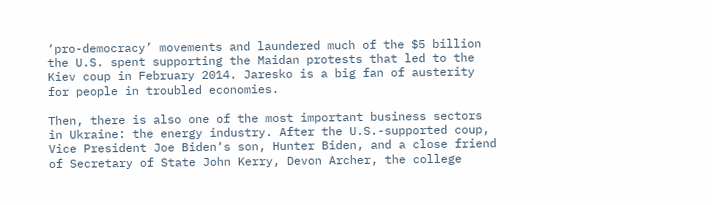‘pro-democracy’ movements and laundered much of the $5 billion the U.S. spent supporting the Maidan protests that led to the Kiev coup in February 2014. Jaresko is a big fan of austerity for people in troubled economies.

Then, there is also one of the most important business sectors in Ukraine: the energy industry. After the U.S.-supported coup, Vice President Joe Biden‘s son, Hunter Biden, and a close friend of Secretary of State John Kerry, Devon Archer, the college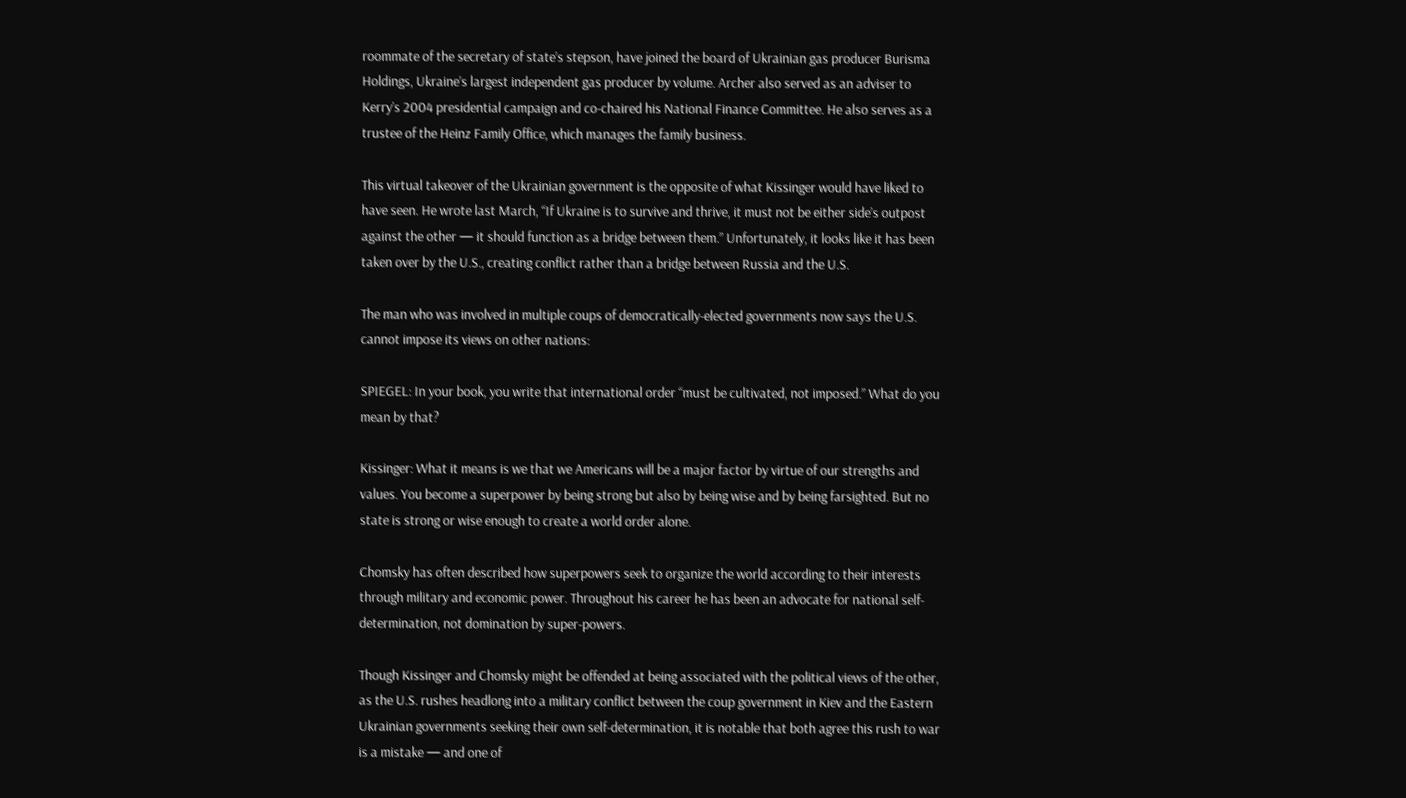roommate of the secretary of state’s stepson, have joined the board of Ukrainian gas producer Burisma Holdings, Ukraine’s largest independent gas producer by volume. Archer also served as an adviser to Kerry’s 2004 presidential campaign and co-chaired his National Finance Committee. He also serves as a trustee of the Heinz Family Office, which manages the family business.

This virtual takeover of the Ukrainian government is the opposite of what Kissinger would have liked to have seen. He wrote last March, “If Ukraine is to survive and thrive, it must not be either side’s outpost against the other — it should function as a bridge between them.” Unfortunately, it looks like it has been taken over by the U.S., creating conflict rather than a bridge between Russia and the U.S.

The man who was involved in multiple coups of democratically-elected governments now says the U.S. cannot impose its views on other nations:

SPIEGEL: In your book, you write that international order “must be cultivated, not imposed.” What do you mean by that?

Kissinger: What it means is we that we Americans will be a major factor by virtue of our strengths and values. You become a superpower by being strong but also by being wise and by being farsighted. But no state is strong or wise enough to create a world order alone.

Chomsky has often described how superpowers seek to organize the world according to their interests through military and economic power. Throughout his career he has been an advocate for national self-determination, not domination by super-powers.

Though Kissinger and Chomsky might be offended at being associated with the political views of the other, as the U.S. rushes headlong into a military conflict between the coup government in Kiev and the Eastern Ukrainian governments seeking their own self-determination, it is notable that both agree this rush to war is a mistake — and one of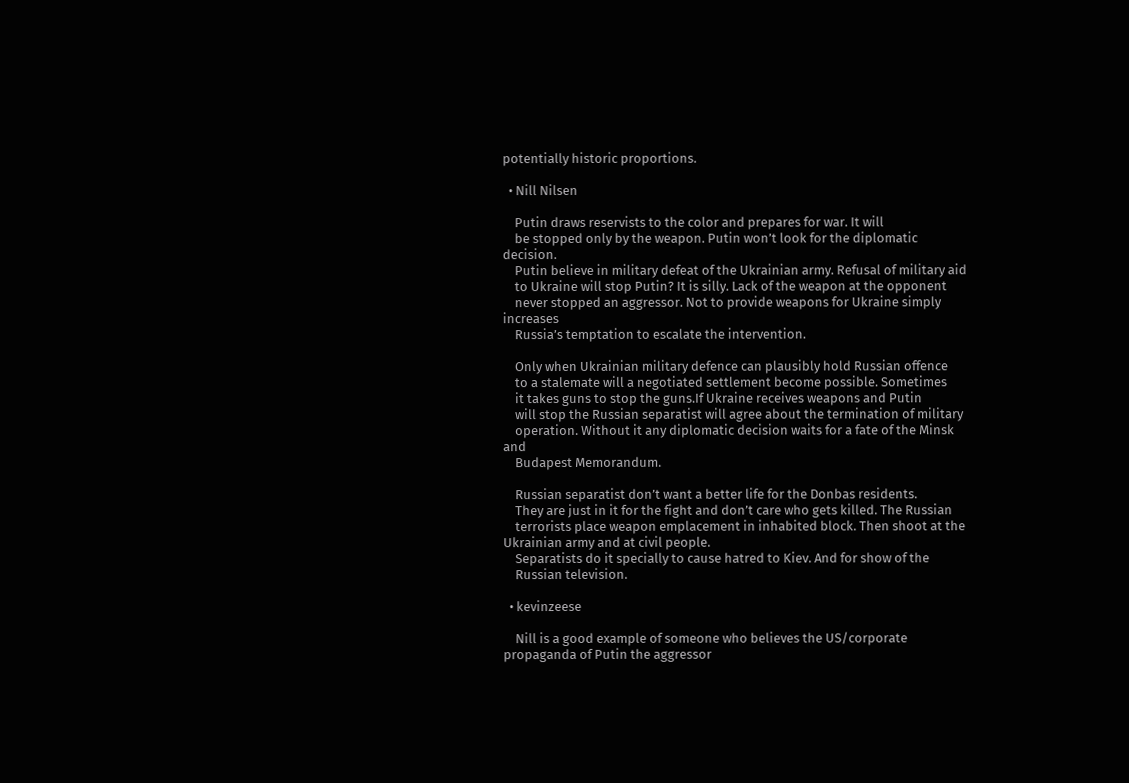potentially historic proportions.

  • Nill Nilsen

    Putin draws reservists to the color and prepares for war. It will
    be stopped only by the weapon. Putin won’t look for the diplomatic decision.
    Putin believe in military defeat of the Ukrainian army. Refusal of military aid
    to Ukraine will stop Putin? It is silly. Lack of the weapon at the opponent
    never stopped an aggressor. Not to provide weapons for Ukraine simply increases
    Russia’s temptation to escalate the intervention.

    Only when Ukrainian military defence can plausibly hold Russian offence
    to a stalemate will a negotiated settlement become possible. Sometimes
    it takes guns to stop the guns.If Ukraine receives weapons and Putin
    will stop the Russian separatist will agree about the termination of military
    operation. Without it any diplomatic decision waits for a fate of the Minsk and
    Budapest Memorandum.

    Russian separatist don’t want a better life for the Donbas residents.
    They are just in it for the fight and don’t care who gets killed. The Russian
    terrorists place weapon emplacement in inhabited block. Then shoot at the Ukrainian army and at civil people.
    Separatists do it specially to cause hatred to Kiev. And for show of the
    Russian television.

  • kevinzeese

    Nill is a good example of someone who believes the US/corporate propaganda of Putin the aggressor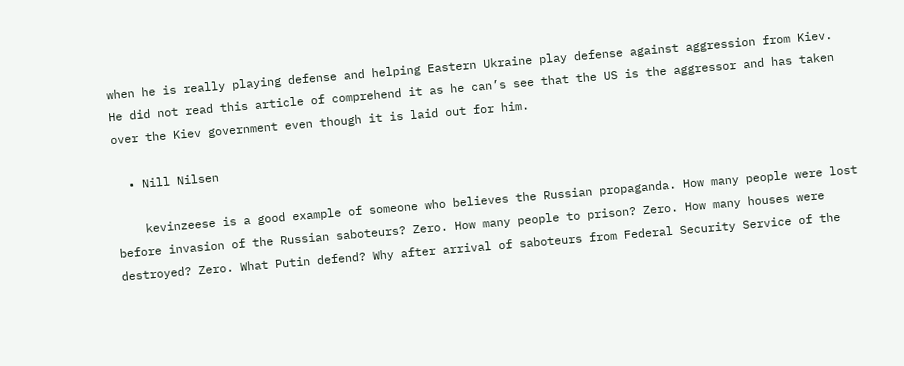when he is really playing defense and helping Eastern Ukraine play defense against aggression from Kiev. He did not read this article of comprehend it as he can’s see that the US is the aggressor and has taken over the Kiev government even though it is laid out for him.

  • Nill Nilsen

    kevinzeese is a good example of someone who believes the Russian propaganda. How many people were lost before invasion of the Russian saboteurs? Zero. How many people to prison? Zero. How many houses were destroyed? Zero. What Putin defend? Why after arrival of saboteurs from Federal Security Service of the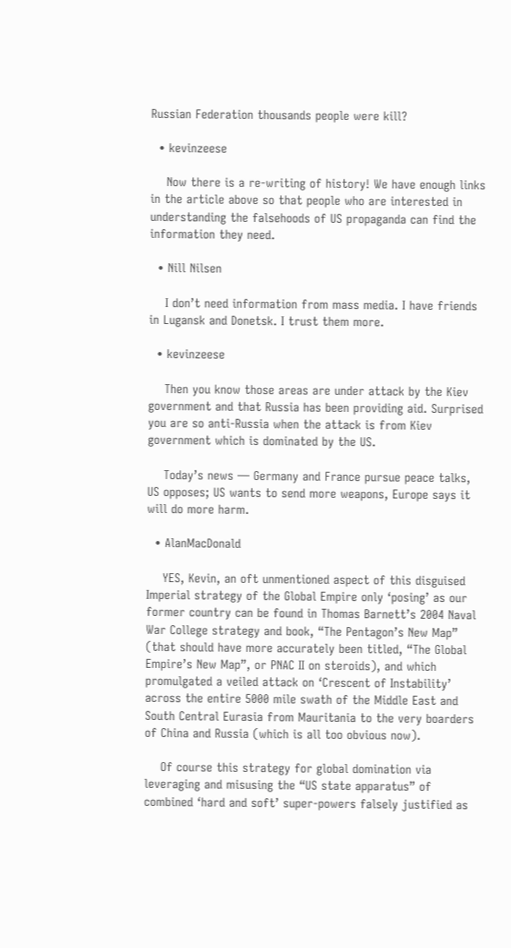Russian Federation thousands people were kill?

  • kevinzeese

    Now there is a re-writing of history! We have enough links in the article above so that people who are interested in understanding the falsehoods of US propaganda can find the information they need.

  • Nill Nilsen

    I don’t need information from mass media. I have friends in Lugansk and Donetsk. I trust them more.

  • kevinzeese

    Then you know those areas are under attack by the Kiev government and that Russia has been providing aid. Surprised you are so anti-Russia when the attack is from Kiev government which is dominated by the US.

    Today’s news — Germany and France pursue peace talks, US opposes; US wants to send more weapons, Europe says it will do more harm.

  • AlanMacDonald

    YES, Kevin, an oft unmentioned aspect of this disguised Imperial strategy of the Global Empire only ‘posing’ as our former country can be found in Thomas Barnett’s 2004 Naval War College strategy and book, “The Pentagon’s New Map” (that should have more accurately been titled, “The Global Empire’s New Map”, or PNAC II on steroids), and which promulgated a veiled attack on ‘Crescent of Instability’ across the entire 5000 mile swath of the Middle East and South Central Eurasia from Mauritania to the very boarders of China and Russia (which is all too obvious now).

    Of course this strategy for global domination via leveraging and misusing the “US state apparatus” of combined ‘hard and soft’ super-powers falsely justified as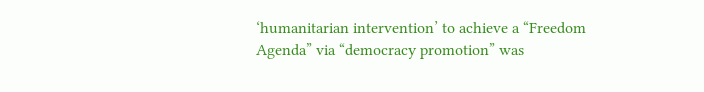‘humanitarian intervention’ to achieve a “Freedom Agenda” via “democracy promotion” was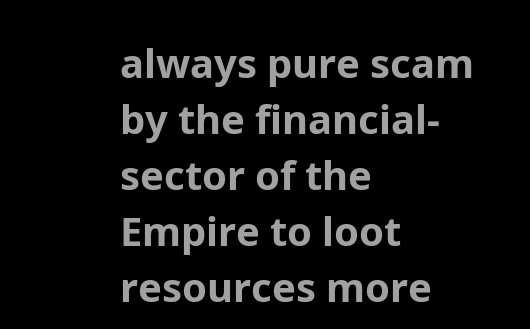always pure scam by the financial-sector of the Empire to loot resources more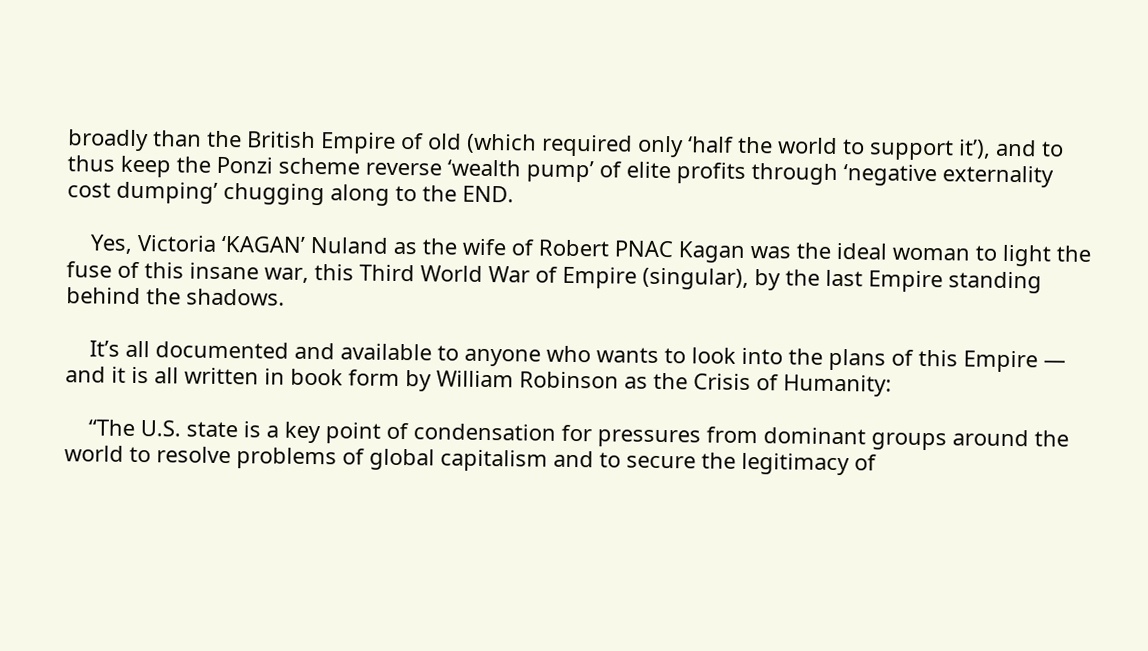broadly than the British Empire of old (which required only ‘half the world to support it’), and to thus keep the Ponzi scheme reverse ‘wealth pump’ of elite profits through ‘negative externality cost dumping’ chugging along to the END.

    Yes, Victoria ‘KAGAN’ Nuland as the wife of Robert PNAC Kagan was the ideal woman to light the fuse of this insane war, this Third World War of Empire (singular), by the last Empire standing behind the shadows.

    It’s all documented and available to anyone who wants to look into the plans of this Empire — and it is all written in book form by William Robinson as the Crisis of Humanity:

    “The U.S. state is a key point of condensation for pressures from dominant groups around the world to resolve problems of global capitalism and to secure the legitimacy of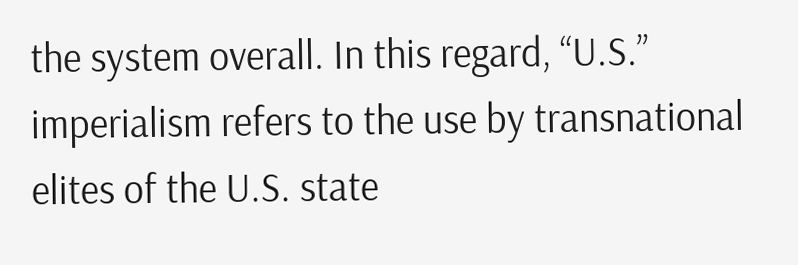the system overall. In this regard, “U.S.” imperialism refers to the use by transnational elites of the U.S. state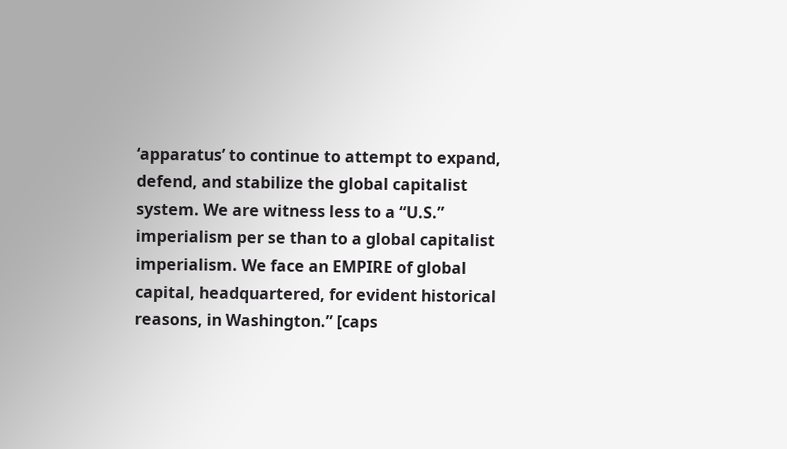‘apparatus’ to continue to attempt to expand, defend, and stabilize the global capitalist system. We are witness less to a “U.S.” imperialism per se than to a global capitalist imperialism. We face an EMPIRE of global capital, headquartered, for evident historical reasons, in Washington.” [caps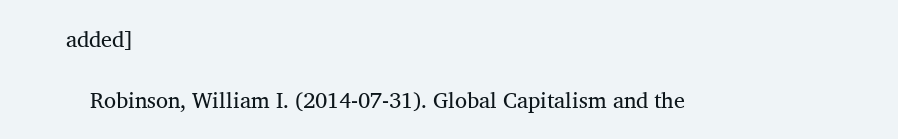added]

    Robinson, William I. (2014-07-31). Global Capitalism and the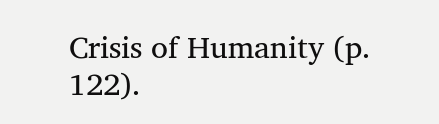Crisis of Humanity (p. 122).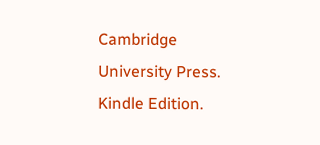Cambridge University Press. Kindle Edition.